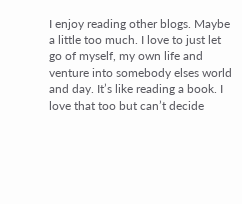I enjoy reading other blogs. Maybe a little too much. I love to just let go of myself, my own life and venture into somebody elses world and day. It’s like reading a book. I love that too but can’t decide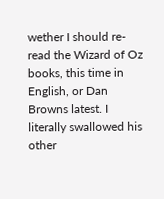wether I should re-read the Wizard of Oz books, this time in English, or Dan Browns latest. I literally swallowed his other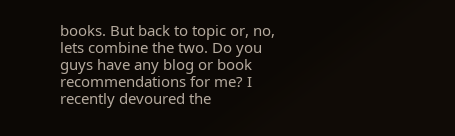books. But back to topic or, no, lets combine the two. Do you guys have any blog or book recommendations for me? I recently devoured the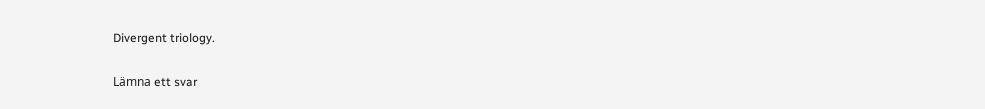Divergent triology.

Lämna ett svar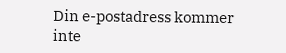Din e-postadress kommer inte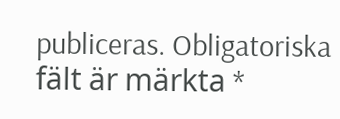publiceras. Obligatoriska fält är märkta *